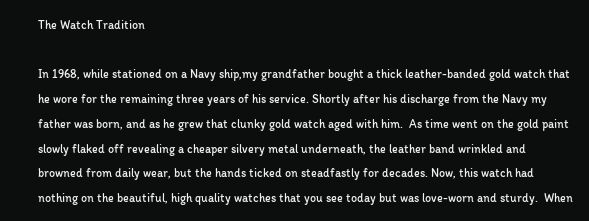The Watch Tradition

In 1968, while stationed on a Navy ship,my grandfather bought a thick leather-banded gold watch that he wore for the remaining three years of his service. Shortly after his discharge from the Navy my father was born, and as he grew that clunky gold watch aged with him.  As time went on the gold paint slowly flaked off revealing a cheaper silvery metal underneath, the leather band wrinkled and browned from daily wear, but the hands ticked on steadfastly for decades. Now, this watch had nothing on the beautiful, high quality watches that you see today but was love-worn and sturdy.  When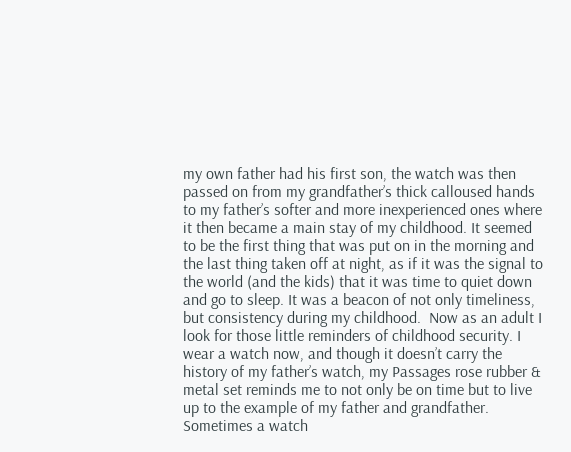my own father had his first son, the watch was then passed on from my grandfather’s thick calloused hands to my father’s softer and more inexperienced ones where it then became a main stay of my childhood. It seemed to be the first thing that was put on in the morning and the last thing taken off at night, as if it was the signal to the world (and the kids) that it was time to quiet down and go to sleep. It was a beacon of not only timeliness, but consistency during my childhood.  Now as an adult I look for those little reminders of childhood security. I wear a watch now, and though it doesn’t carry the history of my father’s watch, my Passages rose rubber & metal set reminds me to not only be on time but to live up to the example of my father and grandfather. Sometimes a watch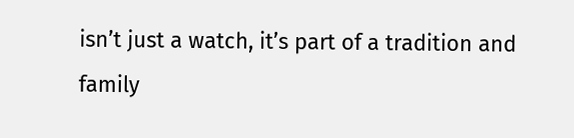isn’t just a watch, it’s part of a tradition and family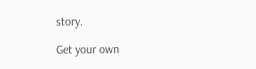story.

Get your own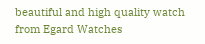beautiful and high quality watch from Egard Watches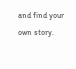and find your own story.